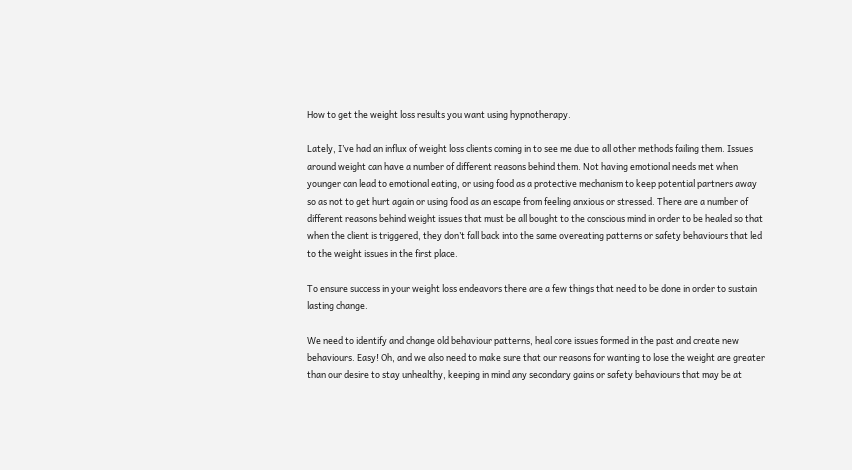How to get the weight loss results you want using hypnotherapy.

Lately, I’ve had an influx of weight loss clients coming in to see me due to all other methods failing them. Issues around weight can have a number of different reasons behind them. Not having emotional needs met when younger can lead to emotional eating, or using food as a protective mechanism to keep potential partners away so as not to get hurt again or using food as an escape from feeling anxious or stressed. There are a number of different reasons behind weight issues that must be all bought to the conscious mind in order to be healed so that when the client is triggered, they don’t fall back into the same overeating patterns or safety behaviours that led to the weight issues in the first place.

To ensure success in your weight loss endeavors there are a few things that need to be done in order to sustain lasting change.

We need to identify and change old behaviour patterns, heal core issues formed in the past and create new behaviours. Easy! Oh, and we also need to make sure that our reasons for wanting to lose the weight are greater than our desire to stay unhealthy, keeping in mind any secondary gains or safety behaviours that may be at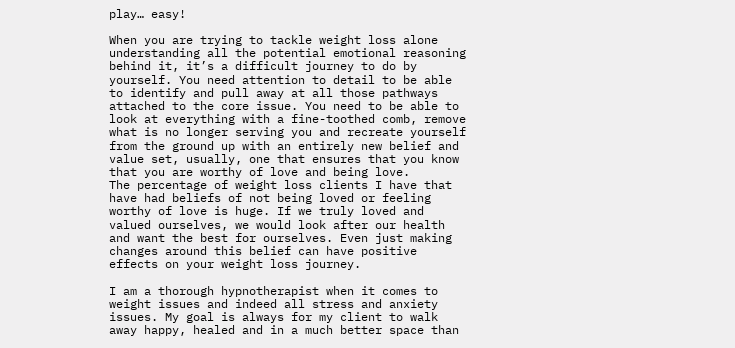play… easy!

When you are trying to tackle weight loss alone understanding all the potential emotional reasoning behind it, it’s a difficult journey to do by yourself. You need attention to detail to be able to identify and pull away at all those pathways attached to the core issue. You need to be able to look at everything with a fine-toothed comb, remove what is no longer serving you and recreate yourself from the ground up with an entirely new belief and value set, usually, one that ensures that you know that you are worthy of love and being love.
The percentage of weight loss clients I have that have had beliefs of not being loved or feeling worthy of love is huge. If we truly loved and valued ourselves, we would look after our health and want the best for ourselves. Even just making changes around this belief can have positive effects on your weight loss journey.

I am a thorough hypnotherapist when it comes to weight issues and indeed all stress and anxiety issues. My goal is always for my client to walk away happy, healed and in a much better space than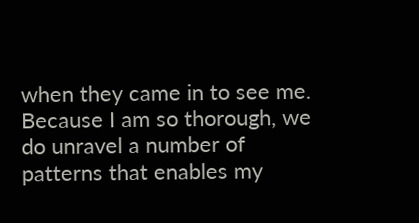when they came in to see me. Because I am so thorough, we do unravel a number of patterns that enables my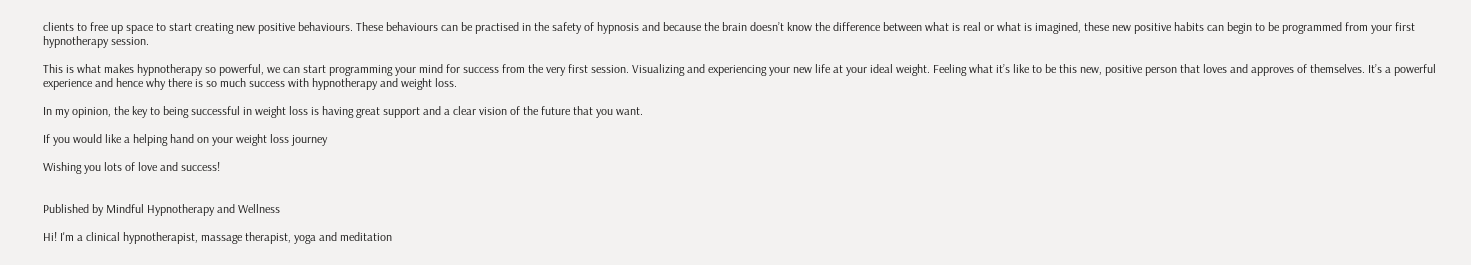clients to free up space to start creating new positive behaviours. These behaviours can be practised in the safety of hypnosis and because the brain doesn’t know the difference between what is real or what is imagined, these new positive habits can begin to be programmed from your first hypnotherapy session.

This is what makes hypnotherapy so powerful, we can start programming your mind for success from the very first session. Visualizing and experiencing your new life at your ideal weight. Feeling what it’s like to be this new, positive person that loves and approves of themselves. It’s a powerful experience and hence why there is so much success with hypnotherapy and weight loss.

In my opinion, the key to being successful in weight loss is having great support and a clear vision of the future that you want.

If you would like a helping hand on your weight loss journey

Wishing you lots of love and success!


Published by Mindful Hypnotherapy and Wellness

Hi! I'm a clinical hypnotherapist, massage therapist, yoga and meditation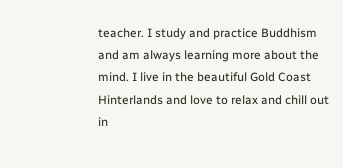teacher. I study and practice Buddhism and am always learning more about the mind. I live in the beautiful Gold Coast Hinterlands and love to relax and chill out in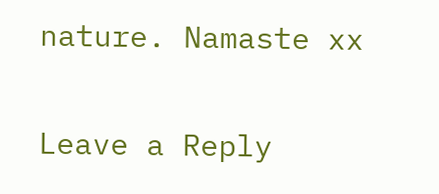nature. Namaste xx

Leave a Reply